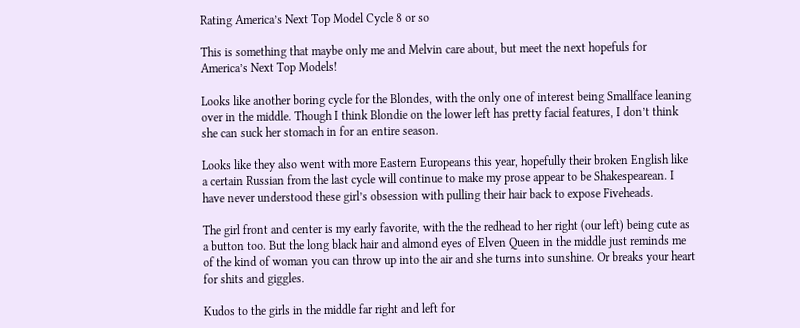Rating America’s Next Top Model Cycle 8 or so

This is something that maybe only me and Melvin care about, but meet the next hopefuls for America’s Next Top Models!

Looks like another boring cycle for the Blondes, with the only one of interest being Smallface leaning over in the middle. Though I think Blondie on the lower left has pretty facial features, I don’t think she can suck her stomach in for an entire season.

Looks like they also went with more Eastern Europeans this year, hopefully their broken English like a certain Russian from the last cycle will continue to make my prose appear to be Shakespearean. I have never understood these girl’s obsession with pulling their hair back to expose Fiveheads.

The girl front and center is my early favorite, with the the redhead to her right (our left) being cute as a button too. But the long black hair and almond eyes of Elven Queen in the middle just reminds me of the kind of woman you can throw up into the air and she turns into sunshine. Or breaks your heart for shits and giggles.

Kudos to the girls in the middle far right and left for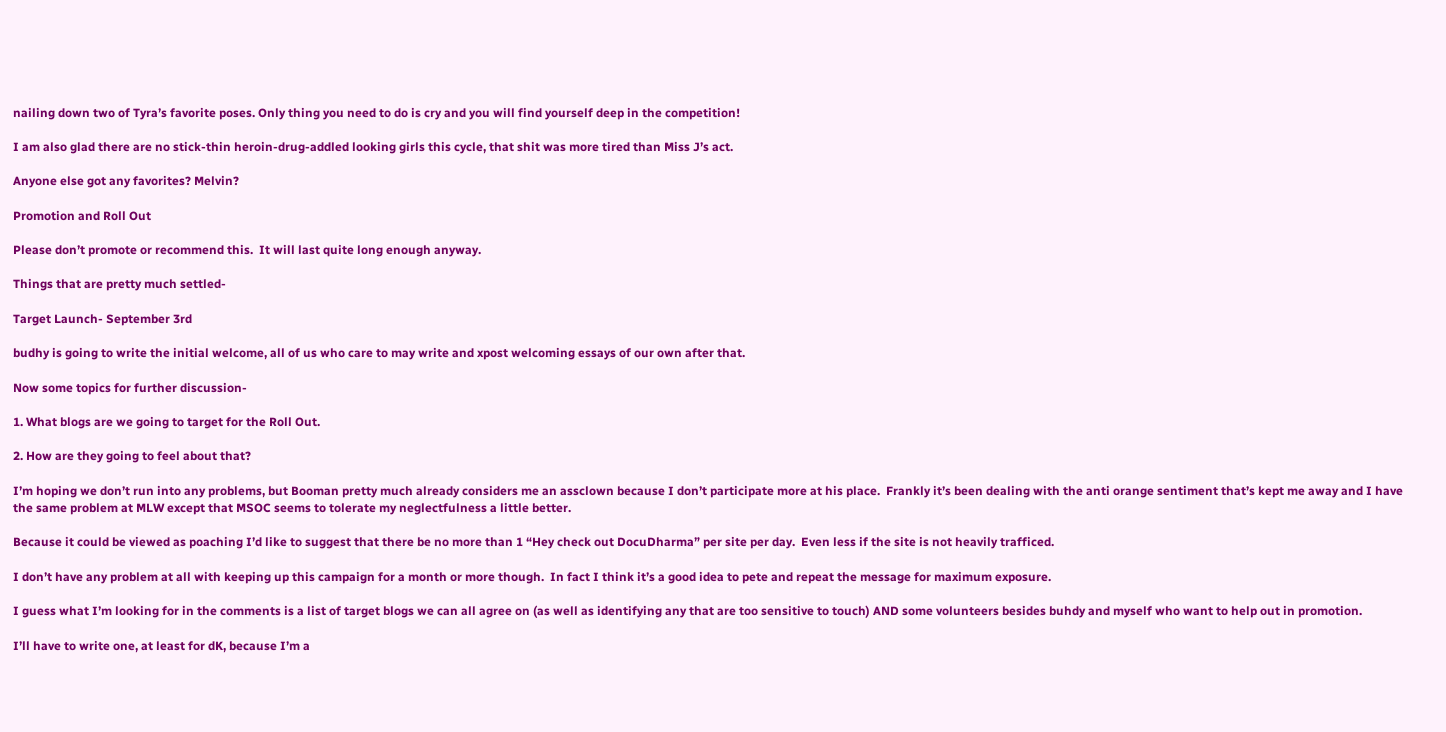nailing down two of Tyra’s favorite poses. Only thing you need to do is cry and you will find yourself deep in the competition!

I am also glad there are no stick-thin heroin-drug-addled looking girls this cycle, that shit was more tired than Miss J’s act.

Anyone else got any favorites? Melvin?

Promotion and Roll Out

Please don’t promote or recommend this.  It will last quite long enough anyway.

Things that are pretty much settled-

Target Launch- September 3rd

budhy is going to write the initial welcome, all of us who care to may write and xpost welcoming essays of our own after that.

Now some topics for further discussion-

1. What blogs are we going to target for the Roll Out.

2. How are they going to feel about that?

I’m hoping we don’t run into any problems, but Booman pretty much already considers me an assclown because I don’t participate more at his place.  Frankly it’s been dealing with the anti orange sentiment that’s kept me away and I have the same problem at MLW except that MSOC seems to tolerate my neglectfulness a little better.

Because it could be viewed as poaching I’d like to suggest that there be no more than 1 “Hey check out DocuDharma” per site per day.  Even less if the site is not heavily trafficed.

I don’t have any problem at all with keeping up this campaign for a month or more though.  In fact I think it’s a good idea to pete and repeat the message for maximum exposure.

I guess what I’m looking for in the comments is a list of target blogs we can all agree on (as well as identifying any that are too sensitive to touch) AND some volunteers besides buhdy and myself who want to help out in promotion.

I’ll have to write one, at least for dK, because I’m a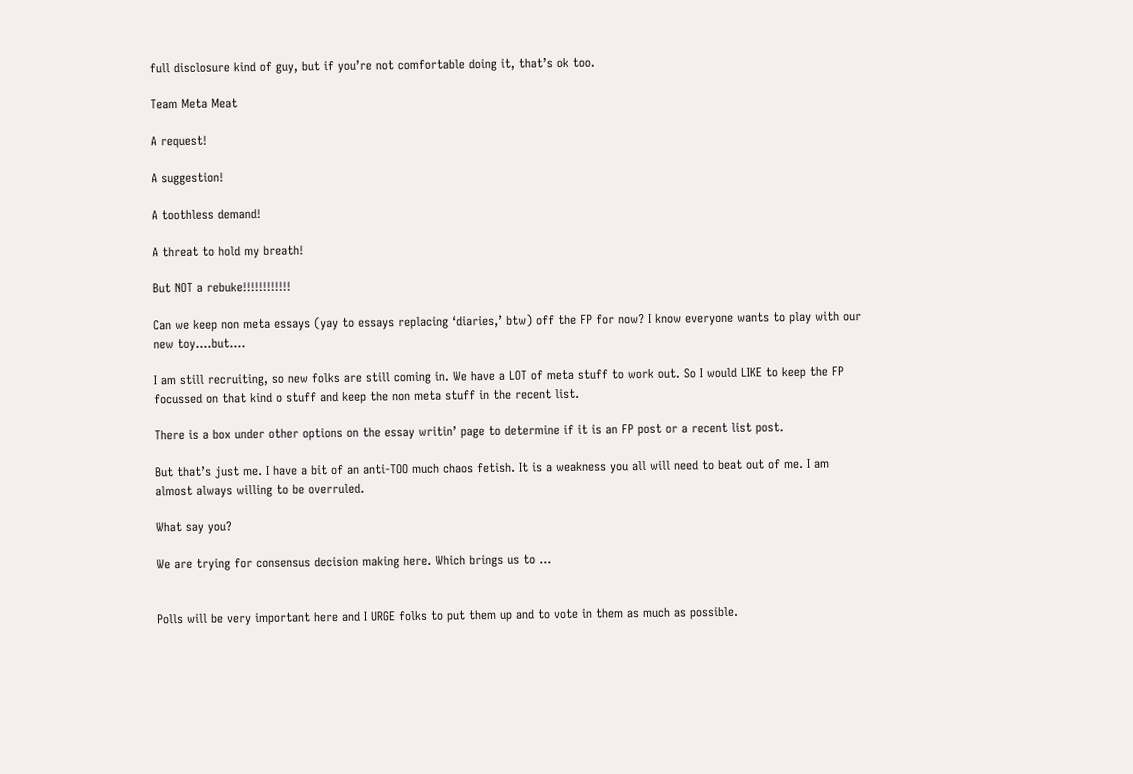full disclosure kind of guy, but if you’re not comfortable doing it, that’s ok too.

Team Meta Meat

A request!

A suggestion!

A toothless demand!

A threat to hold my breath!

But NOT a rebuke!!!!!!!!!!!!

Can we keep non meta essays (yay to essays replacing ‘diaries,’ btw) off the FP for now? I know everyone wants to play with our new toy….but….

I am still recruiting, so new folks are still coming in. We have a LOT of meta stuff to work out. So I would LIKE to keep the FP focussed on that kind o stuff and keep the non meta stuff in the recent list.

There is a box under other options on the essay writin’ page to determine if it is an FP post or a recent list post.

But that’s just me. I have a bit of an anti-TOO much chaos fetish. It is a weakness you all will need to beat out of me. I am almost always willing to be overruled.

What say you?

We are trying for consensus decision making here. Which brings us to …


Polls will be very important here and I URGE folks to put them up and to vote in them as much as possible.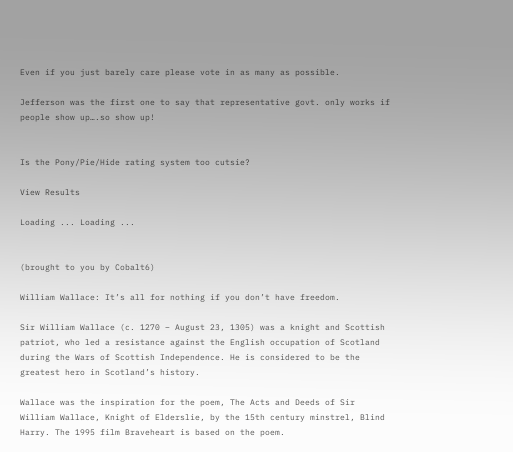Even if you just barely care please vote in as many as possible.

Jefferson was the first one to say that representative govt. only works if people show up….so show up!


Is the Pony/Pie/Hide rating system too cutsie?

View Results

Loading ... Loading ...


(brought to you by Cobalt6)

William Wallace: It’s all for nothing if you don’t have freedom.

Sir William Wallace (c. 1270 – August 23, 1305) was a knight and Scottish patriot, who led a resistance against the English occupation of Scotland during the Wars of Scottish Independence. He is considered to be the greatest hero in Scotland’s history.

Wallace was the inspiration for the poem, The Acts and Deeds of Sir William Wallace, Knight of Elderslie, by the 15th century minstrel, Blind Harry. The 1995 film Braveheart is based on the poem.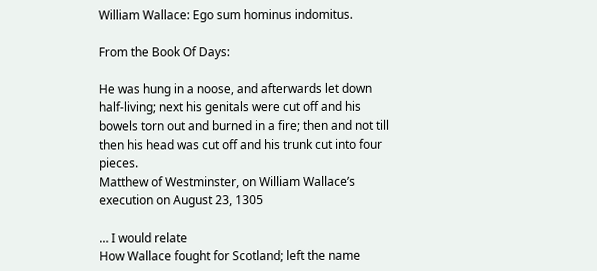William Wallace: Ego sum hominus indomitus.

From the Book Of Days:

He was hung in a noose, and afterwards let down half-living; next his genitals were cut off and his bowels torn out and burned in a fire; then and not till then his head was cut off and his trunk cut into four pieces.
Matthew of Westminster, on William Wallace’s execution on August 23, 1305

… I would relate
How Wallace fought for Scotland; left the name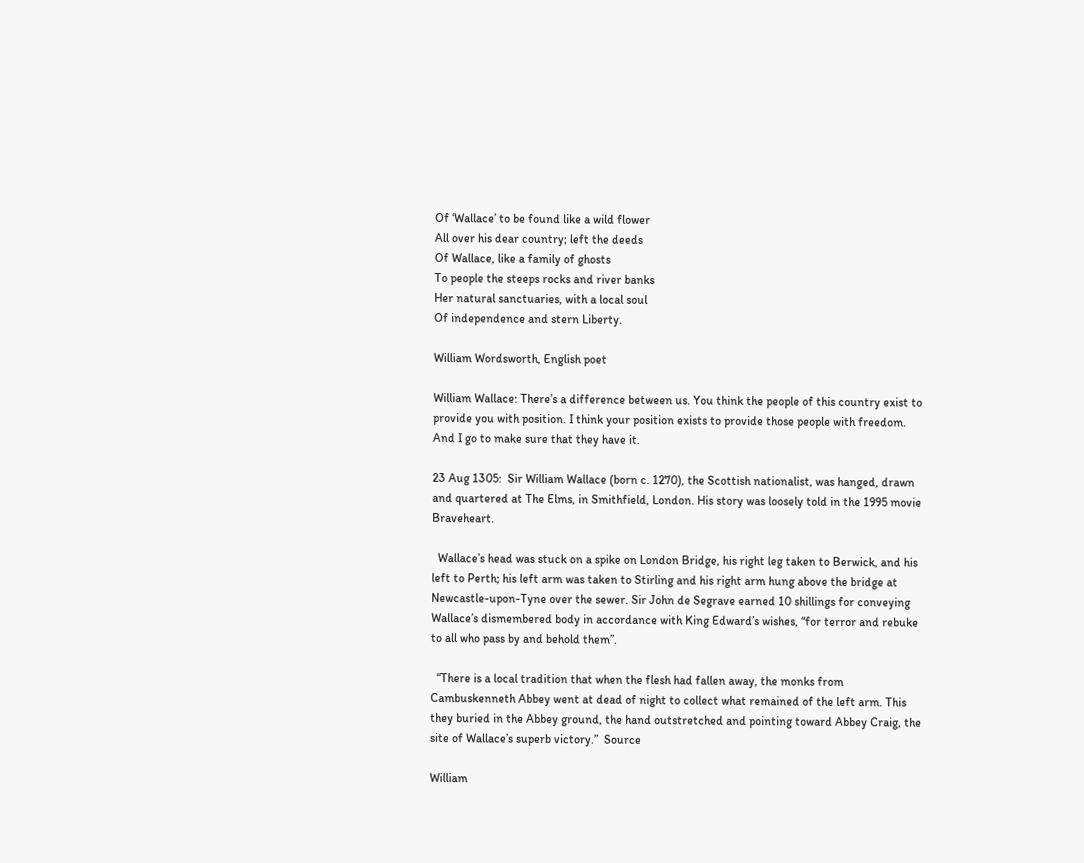Of ‘Wallace’ to be found like a wild flower
All over his dear country; left the deeds
Of Wallace, like a family of ghosts
To people the steeps rocks and river banks
Her natural sanctuaries, with a local soul
Of independence and stern Liberty.

William Wordsworth, English poet

William Wallace: There’s a difference between us. You think the people of this country exist to provide you with position. I think your position exists to provide those people with freedom. And I go to make sure that they have it.

23 Aug 1305:  Sir William Wallace (born c. 1270), the Scottish nationalist, was hanged, drawn and quartered at The Elms, in Smithfield, London. His story was loosely told in the 1995 movie Braveheart.

  Wallace’s head was stuck on a spike on London Bridge, his right leg taken to Berwick, and his left to Perth; his left arm was taken to Stirling and his right arm hung above the bridge at Newcastle-upon-Tyne over the sewer. Sir John de Segrave earned 10 shillings for conveying Wallace’s dismembered body in accordance with King Edward’s wishes, “for terror and rebuke to all who pass by and behold them”.

  “There is a local tradition that when the flesh had fallen away, the monks from Cambuskenneth Abbey went at dead of night to collect what remained of the left arm. This they buried in the Abbey ground, the hand outstretched and pointing toward Abbey Craig, the site of Wallace’s superb victory.”  Source

William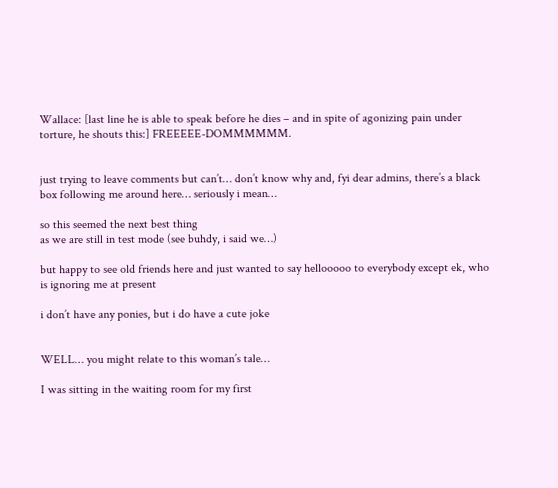Wallace: [last line he is able to speak before he dies – and in spite of agonizing pain under torture, he shouts this:] FREEEEE-DOMMMMMM.


just trying to leave comments but can’t… don’t know why and, fyi dear admins, there’s a black box following me around here… seriously i mean…

so this seemed the next best thing
as we are still in test mode (see buhdy, i said we…)

but happy to see old friends here and just wanted to say hellooooo to everybody except ek, who is ignoring me at present

i don’t have any ponies, but i do have a cute joke


WELL… you might relate to this woman’s tale…

I was sitting in the waiting room for my first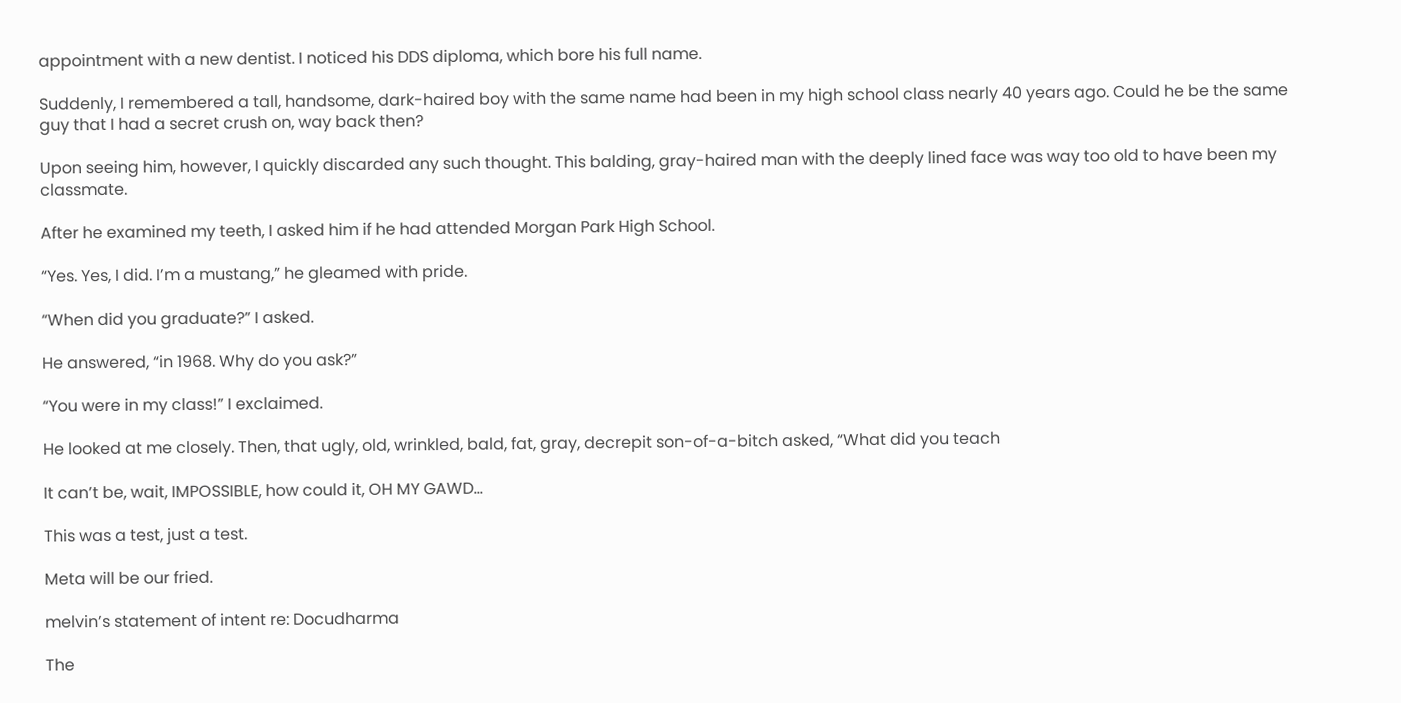appointment with a new dentist. I noticed his DDS diploma, which bore his full name.

Suddenly, I remembered a tall, handsome, dark-haired boy with the same name had been in my high school class nearly 40 years ago. Could he be the same guy that I had a secret crush on, way back then?

Upon seeing him, however, I quickly discarded any such thought. This balding, gray-haired man with the deeply lined face was way too old to have been my classmate.

After he examined my teeth, I asked him if he had attended Morgan Park High School.

“Yes. Yes, I did. I’m a mustang,” he gleamed with pride.

“When did you graduate?” I asked.

He answered, “in 1968. Why do you ask?”

“You were in my class!” I exclaimed.

He looked at me closely. Then, that ugly, old, wrinkled, bald, fat, gray, decrepit son-of-a-bitch asked, “What did you teach

It can’t be, wait, IMPOSSIBLE, how could it, OH MY GAWD…

This was a test, just a test.

Meta will be our fried.

melvin’s statement of intent re: Docudharma

The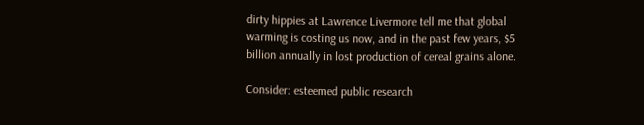dirty hippies at Lawrence Livermore tell me that global warming is costing us now, and in the past few years, $5 billion annually in lost production of cereal grains alone.

Consider: esteemed public research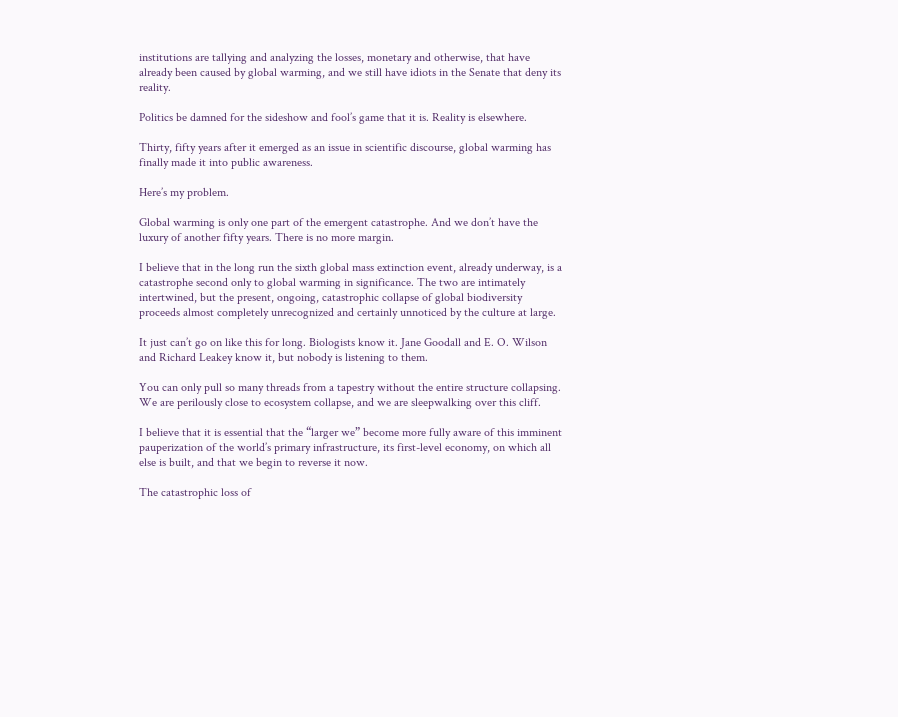institutions are tallying and analyzing the losses, monetary and otherwise, that have already been caused by global warming, and we still have idiots in the Senate that deny its reality.

Politics be damned for the sideshow and fool’s game that it is. Reality is elsewhere.

Thirty, fifty years after it emerged as an issue in scientific discourse, global warming has finally made it into public awareness.

Here’s my problem.

Global warming is only one part of the emergent catastrophe. And we don’t have the luxury of another fifty years. There is no more margin.

I believe that in the long run the sixth global mass extinction event, already underway, is a catastrophe second only to global warming in significance. The two are intimately intertwined, but the present, ongoing, catastrophic collapse of global biodiversity proceeds almost completely unrecognized and certainly unnoticed by the culture at large.

It just can’t go on like this for long. Biologists know it. Jane Goodall and E. O. Wilson and Richard Leakey know it, but nobody is listening to them.

You can only pull so many threads from a tapestry without the entire structure collapsing. We are perilously close to ecosystem collapse, and we are sleepwalking over this cliff.

I believe that it is essential that the “larger we” become more fully aware of this imminent pauperization of the world’s primary infrastructure, its first-level economy, on which all else is built, and that we begin to reverse it now.

The catastrophic loss of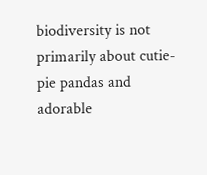biodiversity is not primarily about cutie-pie pandas and adorable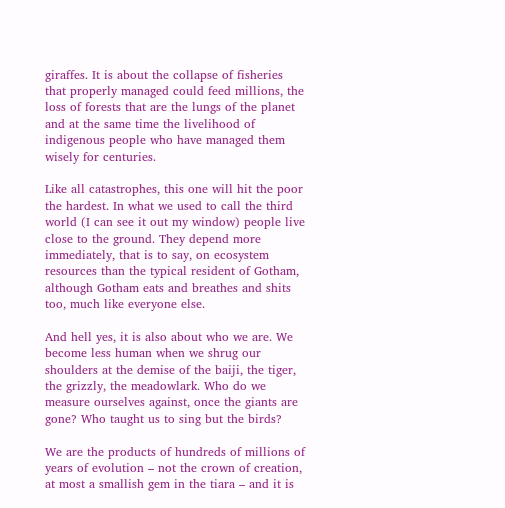giraffes. It is about the collapse of fisheries that properly managed could feed millions, the loss of forests that are the lungs of the planet and at the same time the livelihood of indigenous people who have managed them wisely for centuries.

Like all catastrophes, this one will hit the poor the hardest. In what we used to call the third world (I can see it out my window) people live close to the ground. They depend more immediately, that is to say, on ecosystem resources than the typical resident of Gotham, although Gotham eats and breathes and shits too, much like everyone else.

And hell yes, it is also about who we are. We become less human when we shrug our shoulders at the demise of the baiji, the tiger, the grizzly, the meadowlark. Who do we measure ourselves against, once the giants are gone? Who taught us to sing but the birds?

We are the products of hundreds of millions of years of evolution – not the crown of creation, at most a smallish gem in the tiara – and it is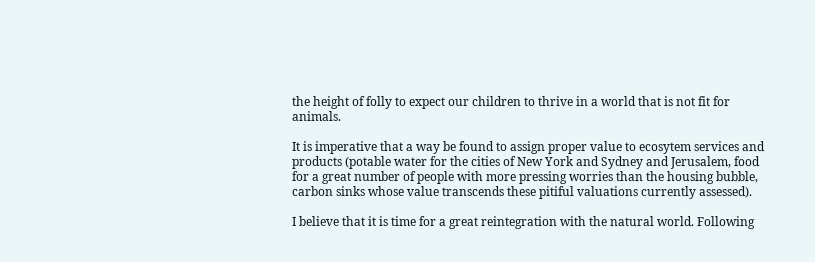the height of folly to expect our children to thrive in a world that is not fit for animals.

It is imperative that a way be found to assign proper value to ecosytem services and products (potable water for the cities of New York and Sydney and Jerusalem, food for a great number of people with more pressing worries than the housing bubble, carbon sinks whose value transcends these pitiful valuations currently assessed).

I believe that it is time for a great reintegration with the natural world. Following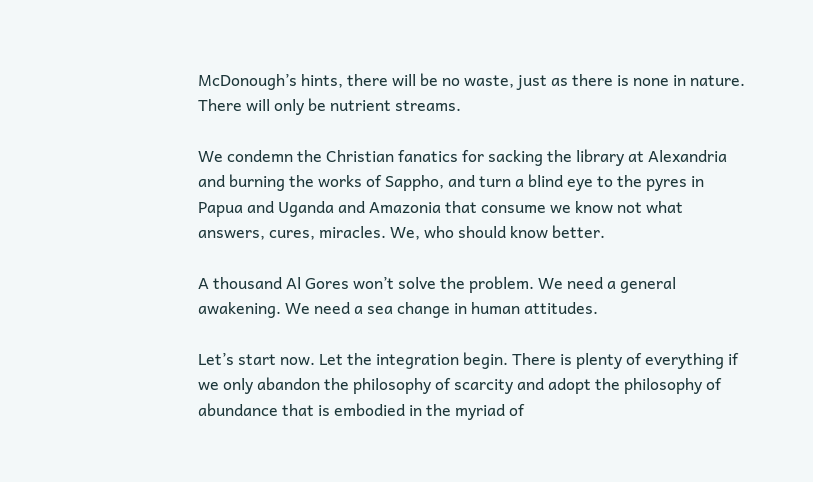McDonough’s hints, there will be no waste, just as there is none in nature. There will only be nutrient streams.

We condemn the Christian fanatics for sacking the library at Alexandria and burning the works of Sappho, and turn a blind eye to the pyres in Papua and Uganda and Amazonia that consume we know not what answers, cures, miracles. We, who should know better.

A thousand Al Gores won’t solve the problem. We need a general awakening. We need a sea change in human attitudes.

Let’s start now. Let the integration begin. There is plenty of everything if we only abandon the philosophy of scarcity and adopt the philosophy of abundance that is embodied in the myriad of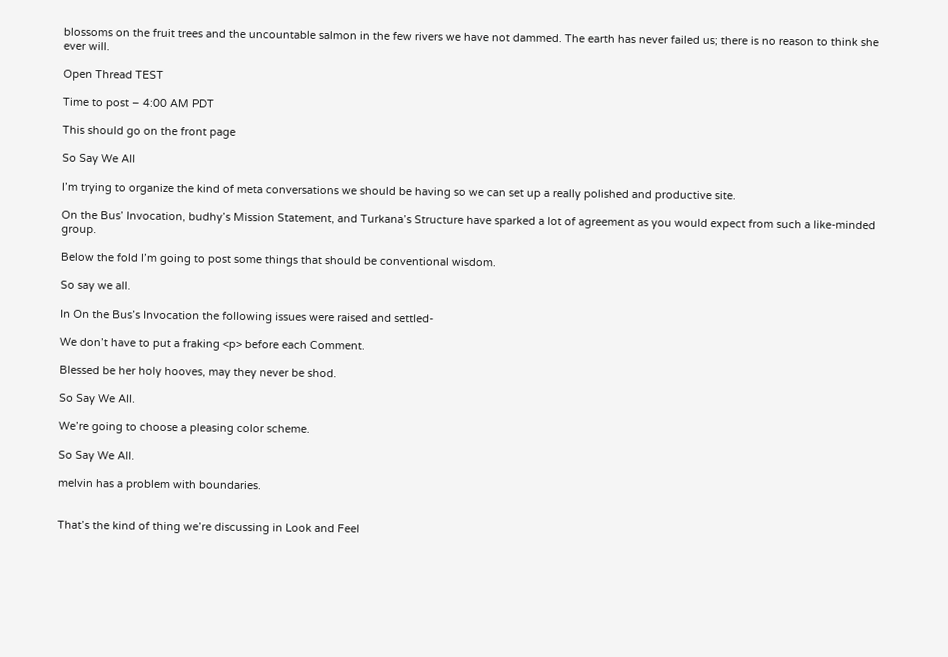blossoms on the fruit trees and the uncountable salmon in the few rivers we have not dammed. The earth has never failed us; there is no reason to think she ever will.

Open Thread TEST

Time to post – 4:00 AM PDT

This should go on the front page

So Say We All

I’m trying to organize the kind of meta conversations we should be having so we can set up a really polished and productive site.

On the Bus’ Invocation, budhy’s Mission Statement, and Turkana’s Structure have sparked a lot of agreement as you would expect from such a like-minded group.

Below the fold I’m going to post some things that should be conventional wisdom.

So say we all.

In On the Bus’s Invocation the following issues were raised and settled-

We don’t have to put a fraking <p> before each Comment.

Blessed be her holy hooves, may they never be shod.

So Say We All.

We’re going to choose a pleasing color scheme.

So Say We All.

melvin has a problem with boundaries.


That’s the kind of thing we’re discussing in Look and Feel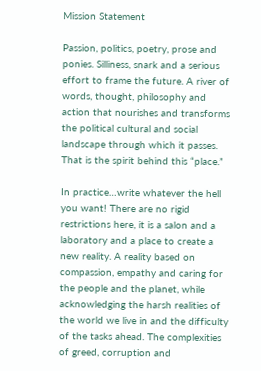Mission Statement

Passion, politics, poetry, prose and ponies. Silliness, snark and a serious effort to frame the future. A river of words, thought, philosophy and action that nourishes and transforms the political cultural and social landscape through which it passes. That is the spirit behind this “place.”

In practice…write whatever the hell you want! There are no rigid restrictions here, it is a salon and a laboratory and a place to create a new reality. A reality based on compassion, empathy and caring for the people and the planet, while acknowledging the harsh realities of the world we live in and the difficulty of the tasks ahead. The complexities of greed, corruption and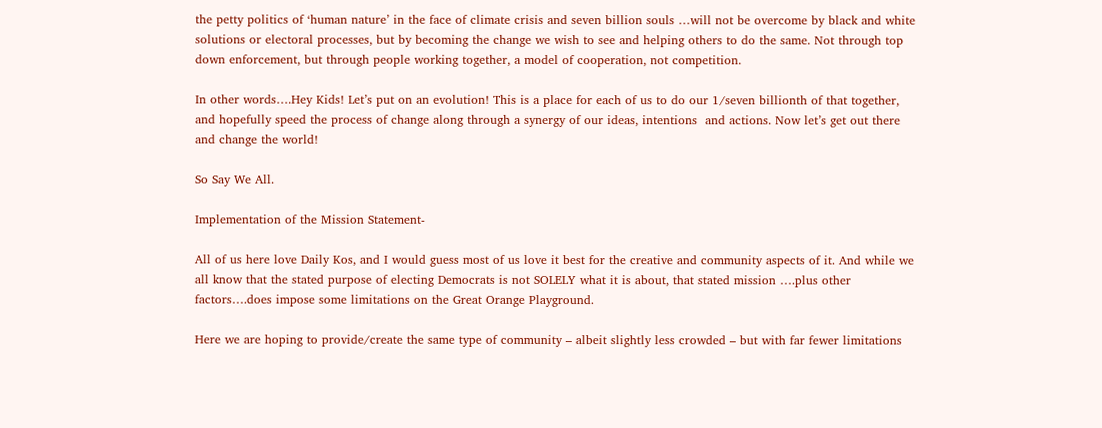the petty politics of ‘human nature’ in the face of climate crisis and seven billion souls …will not be overcome by black and white solutions or electoral processes, but by becoming the change we wish to see and helping others to do the same. Not through top down enforcement, but through people working together, a model of cooperation, not competition.

In other words….Hey Kids! Let’s put on an evolution! This is a place for each of us to do our 1/seven billionth of that together, and hopefully speed the process of change along through a synergy of our ideas, intentions  and actions. Now let’s get out there and change the world!

So Say We All.

Implementation of the Mission Statement-

All of us here love Daily Kos, and I would guess most of us love it best for the creative and community aspects of it. And while we all know that the stated purpose of electing Democrats is not SOLELY what it is about, that stated mission ….plus other factors….does impose some limitations on the Great Orange Playground.

Here we are hoping to provide/create the same type of community – albeit slightly less crowded – but with far fewer limitations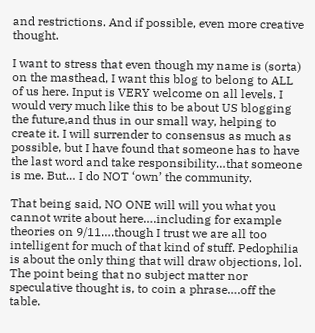and restrictions. And if possible, even more creative thought.

I want to stress that even though my name is (sorta) on the masthead, I want this blog to belong to ALL of us here. Input is VERY welcome on all levels. I would very much like this to be about US blogging the future,and thus in our small way, helping to create it. I will surrender to consensus as much as possible, but I have found that someone has to have the last word and take responsibility…that someone is me. But… I do NOT ‘own’ the community.

That being said, NO ONE will will you what you cannot write about here….including for example theories on 9/11….though I trust we are all too intelligent for much of that kind of stuff. Pedophilia is about the only thing that will draw objections, lol. The point being that no subject matter nor speculative thought is, to coin a phrase….off the table.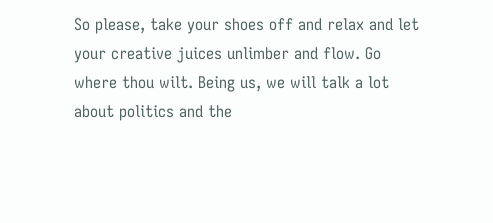So please, take your shoes off and relax and let your creative juices unlimber and flow. Go where thou wilt. Being us, we will talk a lot about politics and the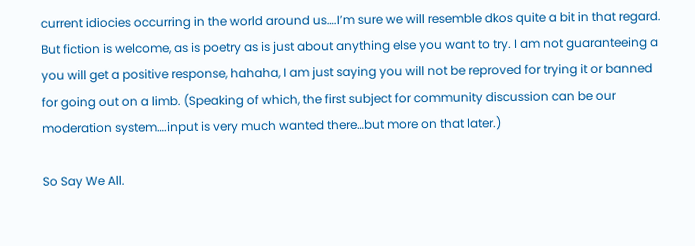current idiocies occurring in the world around us….I’m sure we will resemble dkos quite a bit in that regard. But fiction is welcome, as is poetry as is just about anything else you want to try. I am not guaranteeing a you will get a positive response, hahaha, I am just saying you will not be reproved for trying it or banned for going out on a limb. (Speaking of which, the first subject for community discussion can be our moderation system….input is very much wanted there…but more on that later.)

So Say We All.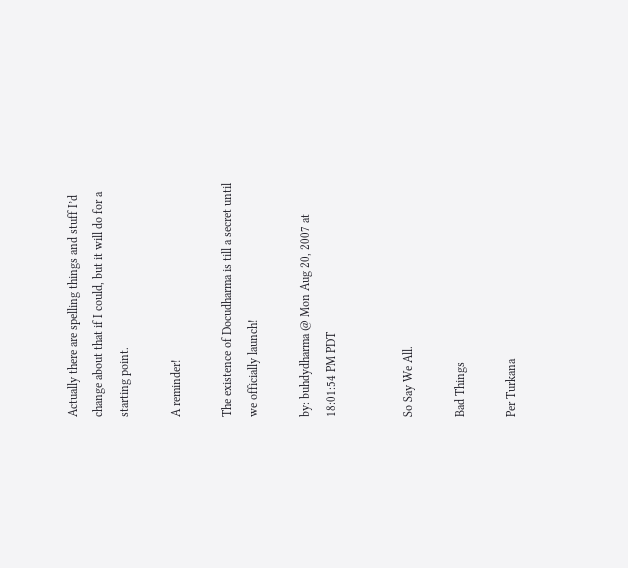Actually there are spelling things and stuff I’d change about that if I could, but it will do for a starting point.

A reminder!

The existence of Docudharma is till a secret until we officially launch!

by: buhdydharma @ Mon Aug 20, 2007 at 18:01:54 PM PDT


So Say We All.

Bad Things

Per Turkana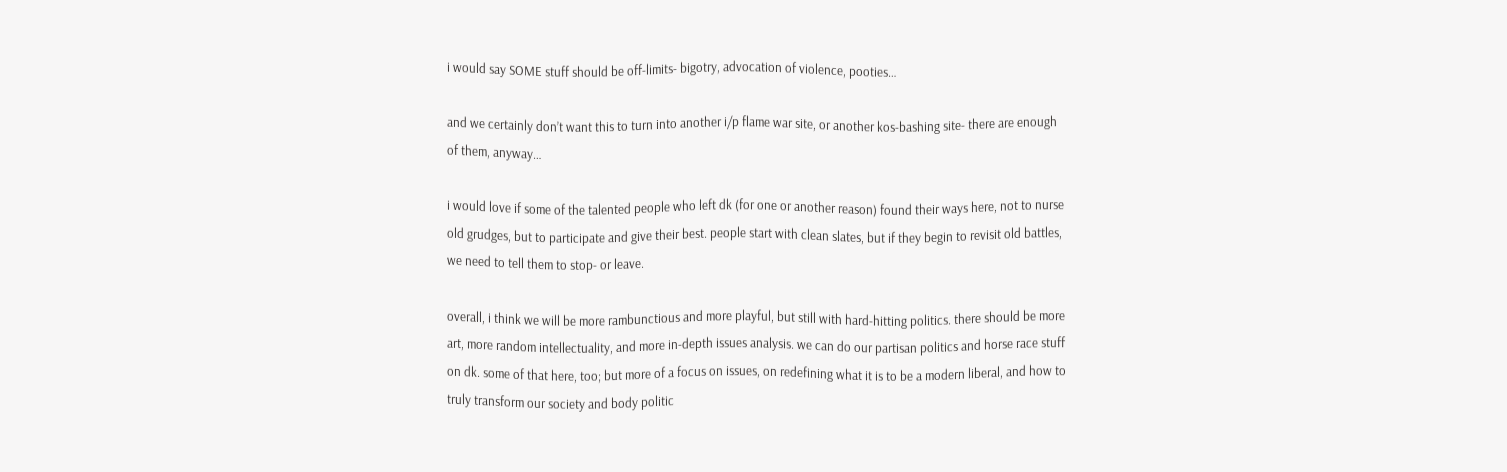i would say SOME stuff should be off-limits- bigotry, advocation of violence, pooties…

and we certainly don’t want this to turn into another i/p flame war site, or another kos-bashing site- there are enough of them, anyway…

i would love if some of the talented people who left dk (for one or another reason) found their ways here, not to nurse old grudges, but to participate and give their best. people start with clean slates, but if they begin to revisit old battles, we need to tell them to stop- or leave.

overall, i think we will be more rambunctious and more playful, but still with hard-hitting politics. there should be more art, more random intellectuality, and more in-depth issues analysis. we can do our partisan politics and horse race stuff on dk. some of that here, too; but more of a focus on issues, on redefining what it is to be a modern liberal, and how to truly transform our society and body politic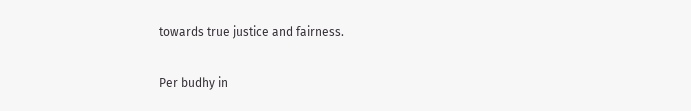towards true justice and fairness.

Per budhy in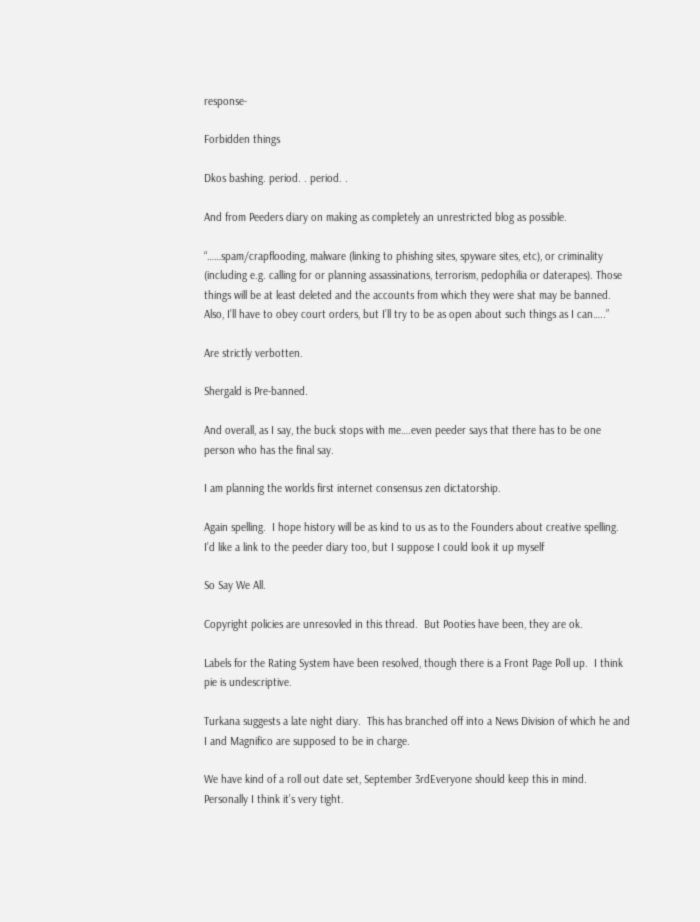response-

Forbidden things

Dkos bashing. period. . period. .

And from Peeders diary on making as completely an unrestricted blog as possible.

“……spam/crapflooding, malware (linking to phishing sites, spyware sites, etc), or criminality (including e.g. calling for or planning assassinations, terrorism, pedophilia or daterapes). Those things will be at least deleted and the accounts from which they were shat may be banned. Also, I’ll have to obey court orders, but I’ll try to be as open about such things as I can…..”

Are strictly verbotten.

Shergald is Pre-banned.

And overall, as I say, the buck stops with me….even peeder says that there has to be one person who has the final say.

I am planning the worlds first internet consensus zen dictatorship.

Again spelling.  I hope history will be as kind to us as to the Founders about creative spelling.  I’d like a link to the peeder diary too, but I suppose I could look it up myself

So Say We All.

Copyright policies are unresovled in this thread.  But Pooties have been, they are ok.

Labels for the Rating System have been resolved, though there is a Front Page Poll up.  I think pie is undescriptive.

Turkana suggests a late night diary.  This has branched off into a News Division of which he and I and Magnifico are supposed to be in charge.

We have kind of a roll out date set, September 3rdEveryone should keep this in mind.  Personally I think it’s very tight.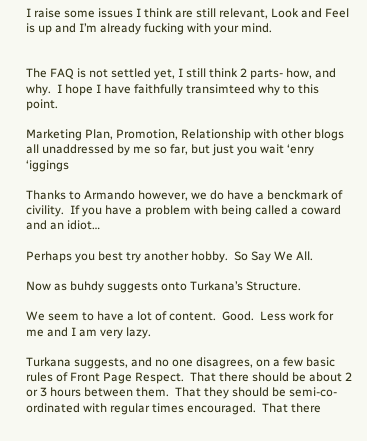I raise some issues I think are still relevant, Look and Feel is up and I’m already fucking with your mind.


The FAQ is not settled yet, I still think 2 parts- how, and why.  I hope I have faithfully transimteed why to this point.

Marketing Plan, Promotion, Relationship with other blogs all unaddressed by me so far, but just you wait ‘enry ‘iggings

Thanks to Armando however, we do have a benckmark of civility.  If you have a problem with being called a coward and an idiot…

Perhaps you best try another hobby.  So Say We All.

Now as buhdy suggests onto Turkana’s Structure.

We seem to have a lot of content.  Good.  Less work for me and I am very lazy.

Turkana suggests, and no one disagrees, on a few basic rules of Front Page Respect.  That there should be about 2 or 3 hours between them.  That they should be semi-co-ordinated with regular times encouraged.  That there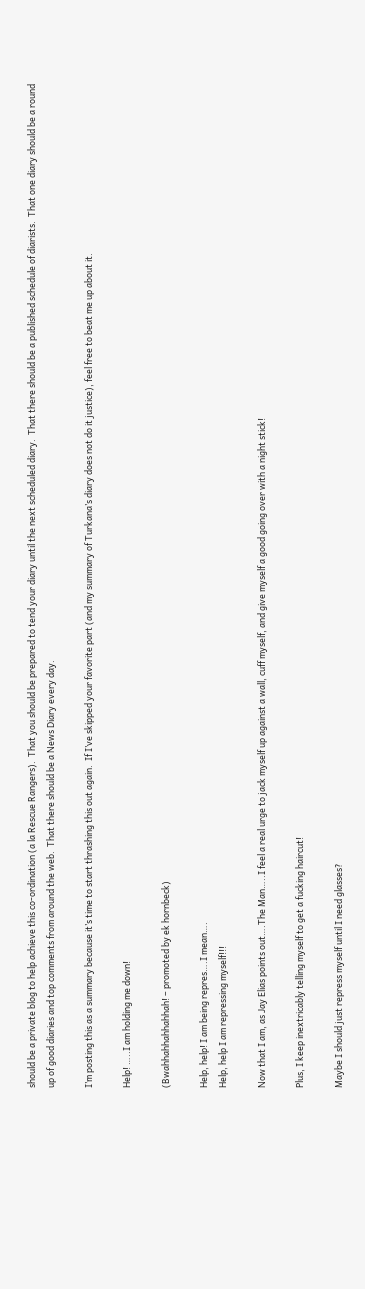should be a private blog to help achieve this co-ordination (a la Rescue Rangers).  That you should be prepared to tend your diary until the next scheduled diary.  That there should be a published schedule of diarists.  That one diary should be a round up of good diaries and top comments from around the web.  That there should be a News Diary every day.

I’m posting this as a summary because it’s time to start thrashing this out again.  If I’ve skipped your favorite part (and my summary of Turkana’s diary does not do it justice), feel free to beat me up about it.

Help! …..I am holding me down!

(Bwahhahhahhahhah! – promoted by ek hornbeck)

Help, help! I am being repres….I mean….
Help, help I am repressing myself!!!

Now that I am, as Jay Elias points out….The Man…..I feel a real urge to jack myself up against a wall, cuff myself, and give myself a good going over with a night stick!

Plus, I keep inextricably telling myself to get a fucking haircut!

Maybe I should just repress myself until I need glasses?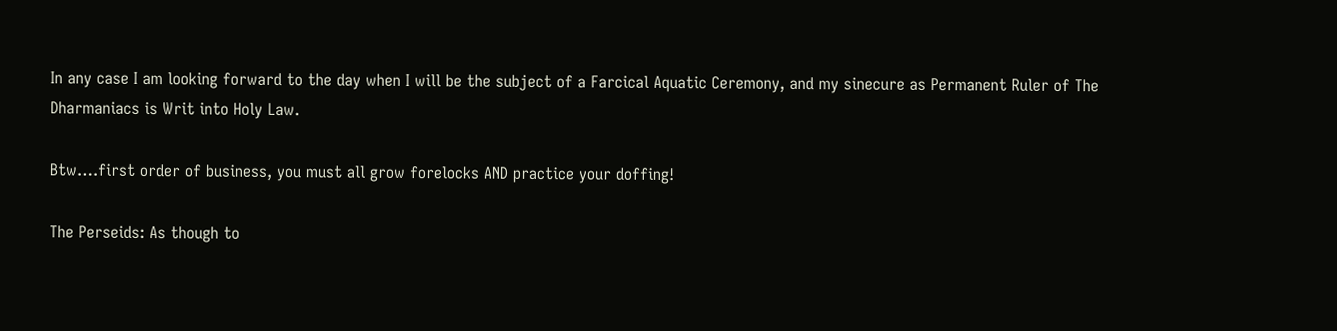In any case I am looking forward to the day when I will be the subject of a Farcical Aquatic Ceremony, and my sinecure as Permanent Ruler of The Dharmaniacs is Writ into Holy Law.

Btw….first order of business, you must all grow forelocks AND practice your doffing!

The Perseids: As though to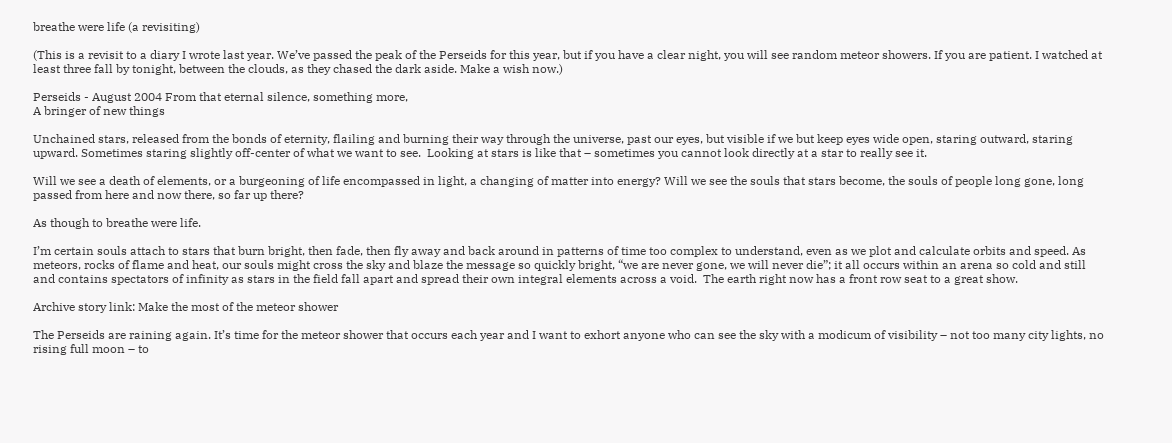breathe were life (a revisiting)

(This is a revisit to a diary I wrote last year. We’ve passed the peak of the Perseids for this year, but if you have a clear night, you will see random meteor showers. If you are patient. I watched at least three fall by tonight, between the clouds, as they chased the dark aside. Make a wish now.)

Perseids - August 2004 From that eternal silence, something more,
A bringer of new things

Unchained stars, released from the bonds of eternity, flailing and burning their way through the universe, past our eyes, but visible if we but keep eyes wide open, staring outward, staring upward. Sometimes staring slightly off-center of what we want to see.  Looking at stars is like that – sometimes you cannot look directly at a star to really see it.

Will we see a death of elements, or a burgeoning of life encompassed in light, a changing of matter into energy? Will we see the souls that stars become, the souls of people long gone, long passed from here and now there, so far up there?

As though to breathe were life.

I’m certain souls attach to stars that burn bright, then fade, then fly away and back around in patterns of time too complex to understand, even as we plot and calculate orbits and speed. As meteors, rocks of flame and heat, our souls might cross the sky and blaze the message so quickly bright, “we are never gone, we will never die”; it all occurs within an arena so cold and still and contains spectators of infinity as stars in the field fall apart and spread their own integral elements across a void.  The earth right now has a front row seat to a great show.

Archive story link: Make the most of the meteor shower

The Perseids are raining again. It’s time for the meteor shower that occurs each year and I want to exhort anyone who can see the sky with a modicum of visibility – not too many city lights, no rising full moon – to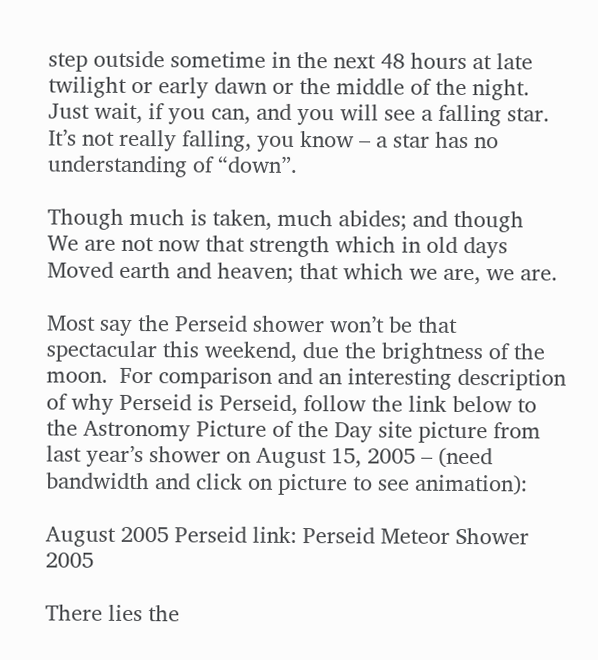step outside sometime in the next 48 hours at late twilight or early dawn or the middle of the night. Just wait, if you can, and you will see a falling star. It’s not really falling, you know – a star has no understanding of “down”.

Though much is taken, much abides; and though
We are not now that strength which in old days
Moved earth and heaven; that which we are, we are.

Most say the Perseid shower won’t be that spectacular this weekend, due the brightness of the moon.  For comparison and an interesting description of why Perseid is Perseid, follow the link below to the Astronomy Picture of the Day site picture from last year’s shower on August 15, 2005 – (need bandwidth and click on picture to see animation):

August 2005 Perseid link: Perseid Meteor Shower 2005

There lies the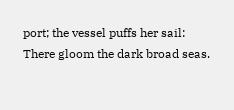port; the vessel puffs her sail:
There gloom the dark broad seas.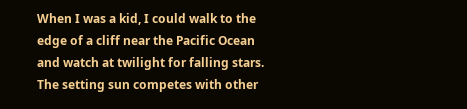When I was a kid, I could walk to the edge of a cliff near the Pacific Ocean and watch at twilight for falling stars. The setting sun competes with other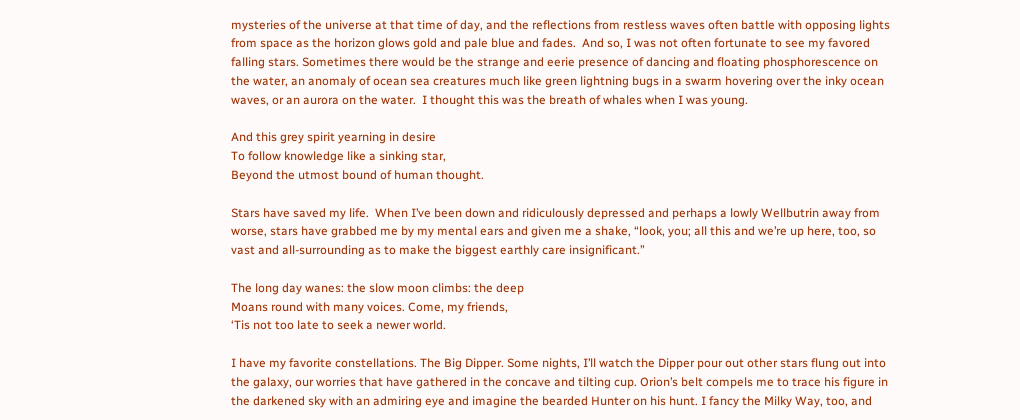mysteries of the universe at that time of day, and the reflections from restless waves often battle with opposing lights from space as the horizon glows gold and pale blue and fades.  And so, I was not often fortunate to see my favored falling stars. Sometimes there would be the strange and eerie presence of dancing and floating phosphorescence on the water, an anomaly of ocean sea creatures much like green lightning bugs in a swarm hovering over the inky ocean waves, or an aurora on the water.  I thought this was the breath of whales when I was young.

And this grey spirit yearning in desire
To follow knowledge like a sinking star,
Beyond the utmost bound of human thought.

Stars have saved my life.  When I’ve been down and ridiculously depressed and perhaps a lowly Wellbutrin away from worse, stars have grabbed me by my mental ears and given me a shake, “look, you; all this and we’re up here, too, so vast and all-surrounding as to make the biggest earthly care insignificant.”

The long day wanes: the slow moon climbs: the deep
Moans round with many voices. Come, my friends,
‘Tis not too late to seek a newer world.

I have my favorite constellations. The Big Dipper. Some nights, I’ll watch the Dipper pour out other stars flung out into the galaxy, our worries that have gathered in the concave and tilting cup. Orion’s belt compels me to trace his figure in the darkened sky with an admiring eye and imagine the bearded Hunter on his hunt. I fancy the Milky Way, too, and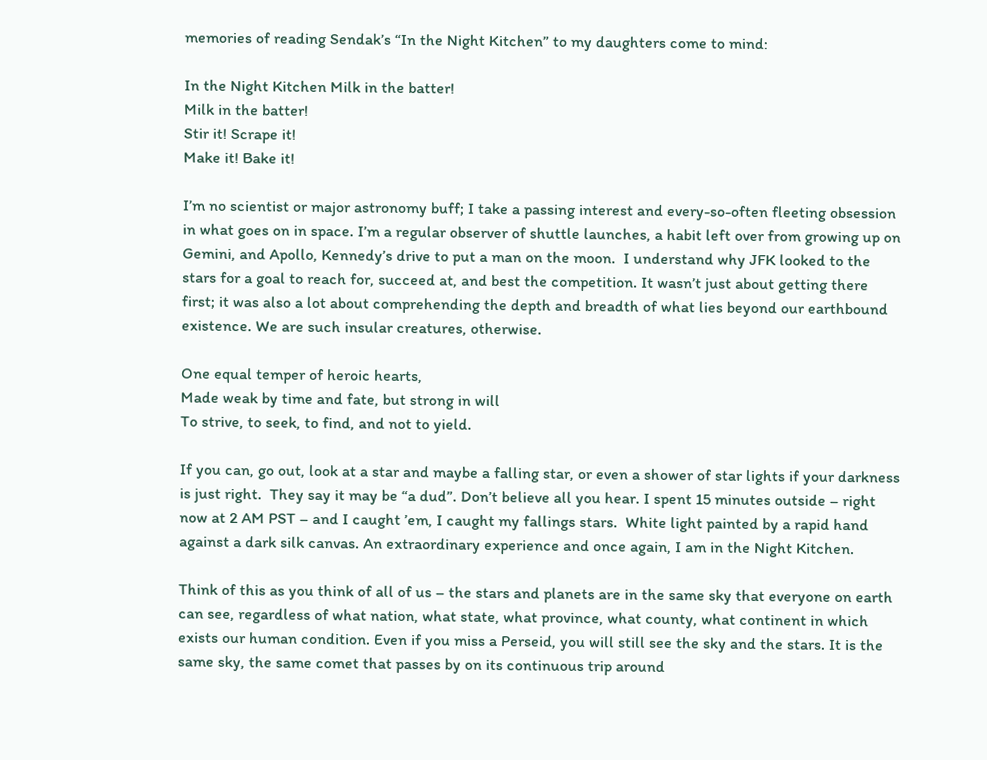memories of reading Sendak’s “In the Night Kitchen” to my daughters come to mind:

In the Night Kitchen Milk in the batter!
Milk in the batter!
Stir it! Scrape it!
Make it! Bake it!

I’m no scientist or major astronomy buff; I take a passing interest and every-so-often fleeting obsession in what goes on in space. I’m a regular observer of shuttle launches, a habit left over from growing up on Gemini, and Apollo, Kennedy’s drive to put a man on the moon.  I understand why JFK looked to the stars for a goal to reach for, succeed at, and best the competition. It wasn’t just about getting there first; it was also a lot about comprehending the depth and breadth of what lies beyond our earthbound existence. We are such insular creatures, otherwise.

One equal temper of heroic hearts,
Made weak by time and fate, but strong in will
To strive, to seek, to find, and not to yield.

If you can, go out, look at a star and maybe a falling star, or even a shower of star lights if your darkness is just right.  They say it may be “a dud”. Don’t believe all you hear. I spent 15 minutes outside – right now at 2 AM PST – and I caught ’em, I caught my fallings stars.  White light painted by a rapid hand against a dark silk canvas. An extraordinary experience and once again, I am in the Night Kitchen.

Think of this as you think of all of us – the stars and planets are in the same sky that everyone on earth can see, regardless of what nation, what state, what province, what county, what continent in which exists our human condition. Even if you miss a Perseid, you will still see the sky and the stars. It is the same sky, the same comet that passes by on its continuous trip around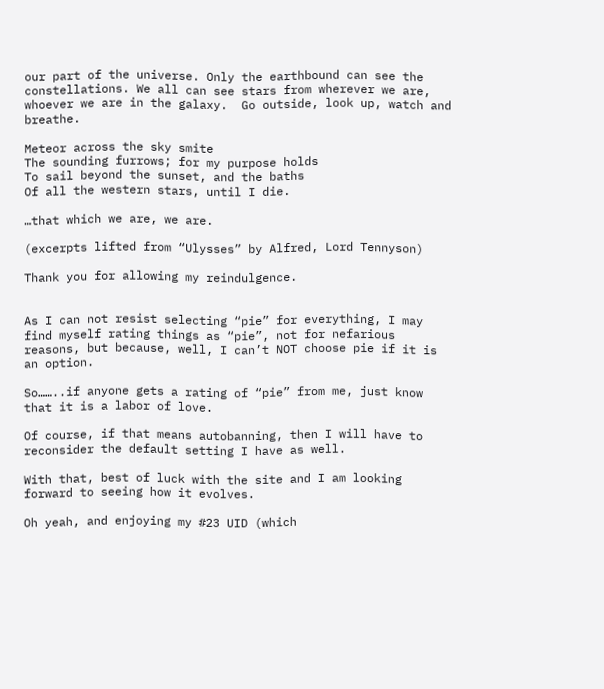our part of the universe. Only the earthbound can see the constellations. We all can see stars from wherever we are, whoever we are in the galaxy.  Go outside, look up, watch and breathe.

Meteor across the sky smite
The sounding furrows; for my purpose holds
To sail beyond the sunset, and the baths
Of all the western stars, until I die.

…that which we are, we are.

(excerpts lifted from “Ulysses” by Alfred, Lord Tennyson)

Thank you for allowing my reindulgence.


As I can not resist selecting “pie” for everything, I may find myself rating things as “pie”, not for nefarious reasons, but because, well, I can’t NOT choose pie if it is an option.

So……..if anyone gets a rating of “pie” from me, just know that it is a labor of love.

Of course, if that means autobanning, then I will have to reconsider the default setting I have as well.

With that, best of luck with the site and I am looking forward to seeing how it evolves.

Oh yeah, and enjoying my #23 UID (which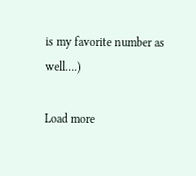is my favorite number as well….)

Load more